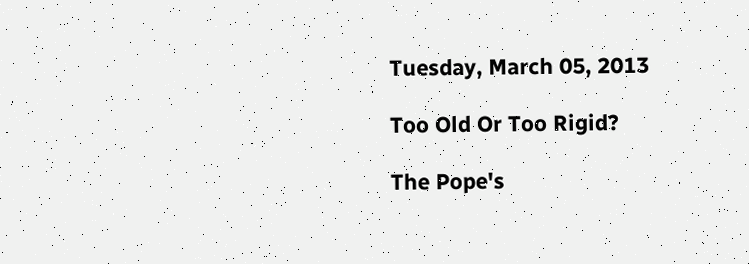Tuesday, March 05, 2013

Too Old Or Too Rigid?

The Pope's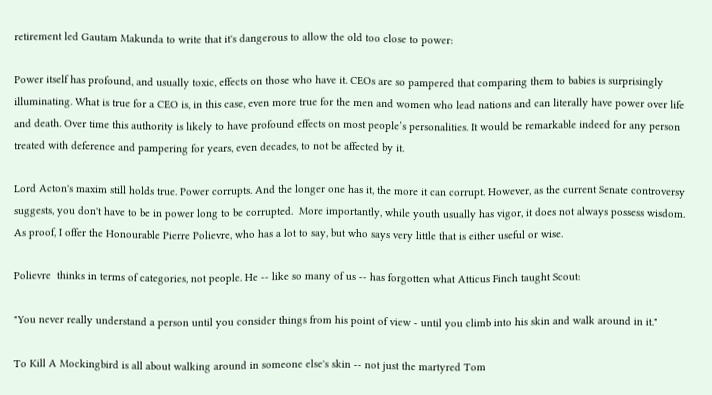retirement led Gautam Makunda to write that it's dangerous to allow the old too close to power:

Power itself has profound, and usually toxic, effects on those who have it. CEOs are so pampered that comparing them to babies is surprisingly illuminating. What is true for a CEO is, in this case, even more true for the men and women who lead nations and can literally have power over life and death. Over time this authority is likely to have profound effects on most people’s personalities. It would be remarkable indeed for any person treated with deference and pampering for years, even decades, to not be affected by it.

Lord Acton's maxim still holds true. Power corrupts. And the longer one has it, the more it can corrupt. However, as the current Senate controversy suggests, you don't have to be in power long to be corrupted.  More importantly, while youth usually has vigor, it does not always possess wisdom. As proof, I offer the Honourable Pierre Polievre, who has a lot to say, but who says very little that is either useful or wise.

Polievre  thinks in terms of categories, not people. He -- like so many of us -- has forgotten what Atticus Finch taught Scout:

"You never really understand a person until you consider things from his point of view - until you climb into his skin and walk around in it."

To Kill A Mockingbird is all about walking around in someone else's skin -- not just the martyred Tom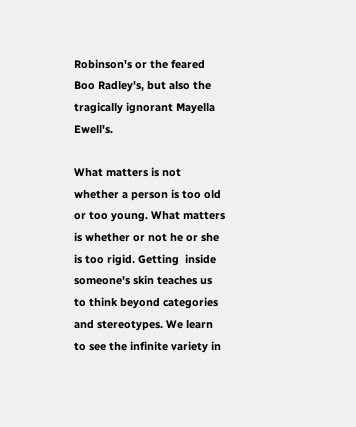Robinson's or the feared Boo Radley's, but also the tragically ignorant Mayella Ewell's.

What matters is not whether a person is too old or too young. What matters is whether or not he or she is too rigid. Getting  inside someone's skin teaches us to think beyond categories and stereotypes. We learn to see the infinite variety in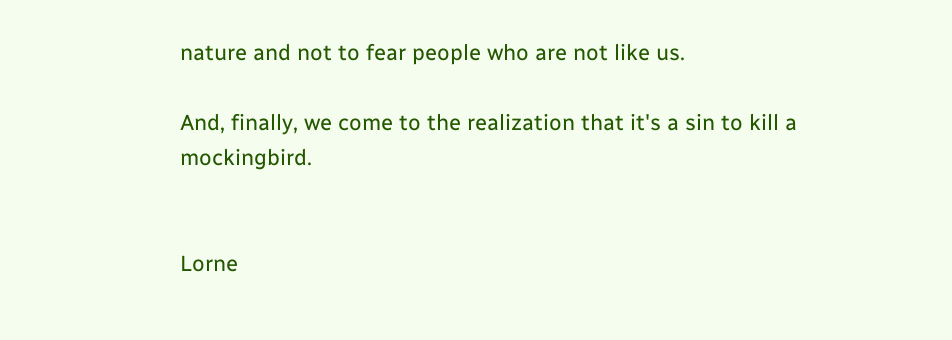nature and not to fear people who are not like us.

And, finally, we come to the realization that it's a sin to kill a mockingbird.


Lorne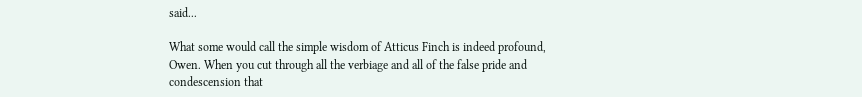said...

What some would call the simple wisdom of Atticus Finch is indeed profound, Owen. When you cut through all the verbiage and all of the false pride and condescension that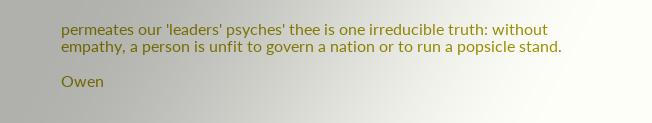permeates our 'leaders' psyches' thee is one irreducible truth: without empathy, a person is unfit to govern a nation or to run a popsicle stand.

Owen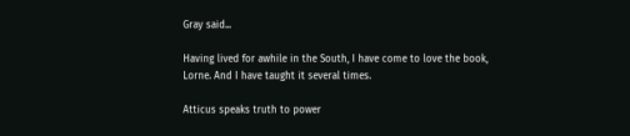Gray said...

Having lived for awhile in the South, I have come to love the book, Lorne. And I have taught it several times.

Atticus speaks truth to power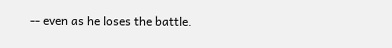-- even as he loses the battle.